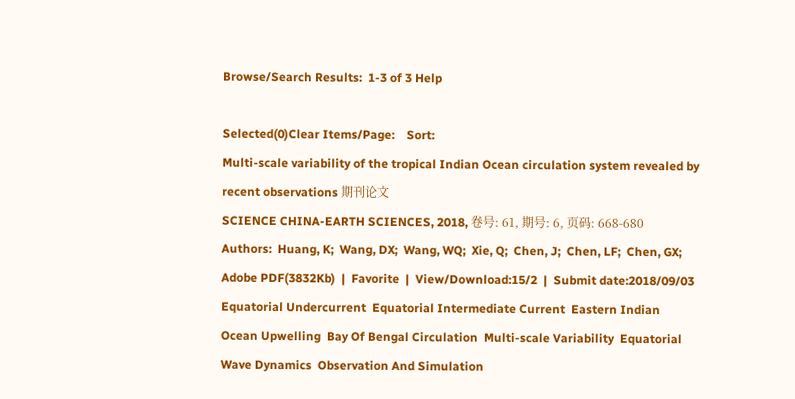Browse/Search Results:  1-3 of 3 Help

Selected(0)Clear Items/Page:    Sort:
Multi-scale variability of the tropical Indian Ocean circulation system revealed by recent observations 期刊论文
SCIENCE CHINA-EARTH SCIENCES, 2018, 卷号: 61, 期号: 6, 页码: 668-680
Authors:  Huang, K;  Wang, DX;  Wang, WQ;  Xie, Q;  Chen, J;  Chen, LF;  Chen, GX;
Adobe PDF(3832Kb)  |  Favorite  |  View/Download:15/2  |  Submit date:2018/09/03
Equatorial Undercurrent  Equatorial Intermediate Current  Eastern Indian Ocean Upwelling  Bay Of Bengal Circulation  Multi-scale Variability  Equatorial Wave Dynamics  Observation And Simulation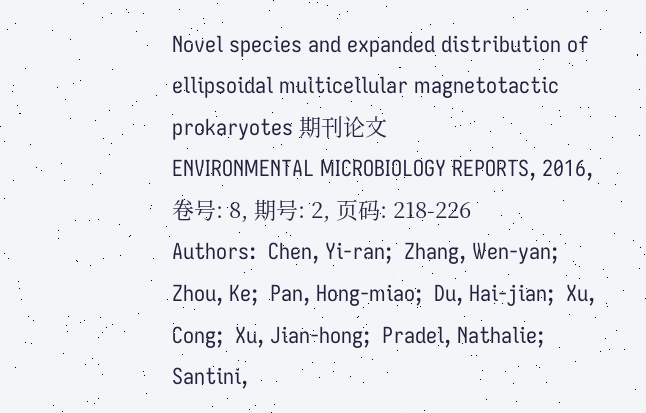Novel species and expanded distribution of ellipsoidal multicellular magnetotactic prokaryotes 期刊论文
ENVIRONMENTAL MICROBIOLOGY REPORTS, 2016, 卷号: 8, 期号: 2, 页码: 218-226
Authors:  Chen, Yi-ran;  Zhang, Wen-yan;  Zhou, Ke;  Pan, Hong-miao;  Du, Hai-jian;  Xu, Cong;  Xu, Jian-hong;  Pradel, Nathalie;  Santini,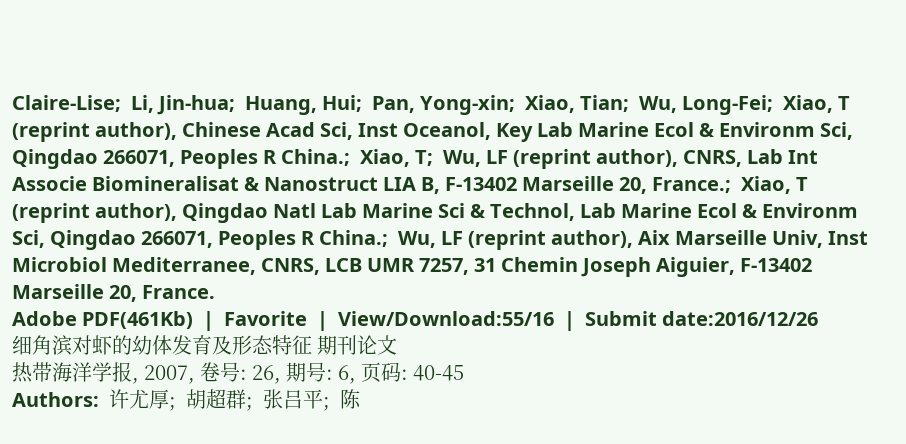Claire-Lise;  Li, Jin-hua;  Huang, Hui;  Pan, Yong-xin;  Xiao, Tian;  Wu, Long-Fei;  Xiao, T (reprint author), Chinese Acad Sci, Inst Oceanol, Key Lab Marine Ecol & Environm Sci, Qingdao 266071, Peoples R China.;  Xiao, T;  Wu, LF (reprint author), CNRS, Lab Int Associe Biomineralisat & Nanostruct LIA B, F-13402 Marseille 20, France.;  Xiao, T (reprint author), Qingdao Natl Lab Marine Sci & Technol, Lab Marine Ecol & Environm Sci, Qingdao 266071, Peoples R China.;  Wu, LF (reprint author), Aix Marseille Univ, Inst Microbiol Mediterranee, CNRS, LCB UMR 7257, 31 Chemin Joseph Aiguier, F-13402 Marseille 20, France.
Adobe PDF(461Kb)  |  Favorite  |  View/Download:55/16  |  Submit date:2016/12/26
细角滨对虾的幼体发育及形态特征 期刊论文
热带海洋学报, 2007, 卷号: 26, 期号: 6, 页码: 40-45
Authors:  许尤厚;  胡超群;  张吕平;  陈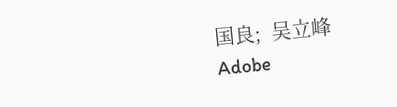国良;  吴立峰
Adobe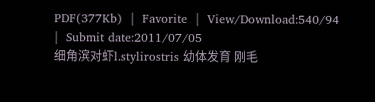PDF(377Kb)  |  Favorite  |  View/Download:540/94  |  Submit date:2011/07/05
细角滨对虾l.stylirostris 幼体发育 刚毛